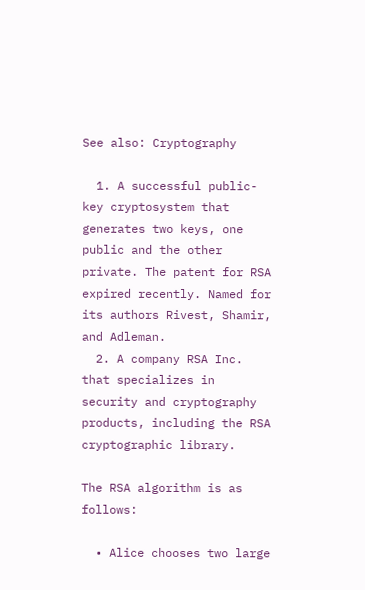See also: Cryptography

  1. A successful public-key cryptosystem that generates two keys, one public and the other private. The patent for RSA expired recently. Named for its authors Rivest, Shamir, and Adleman.
  2. A company RSA Inc. that specializes in security and cryptography products, including the RSA cryptographic library.

The RSA algorithm is as follows:

  • Alice chooses two large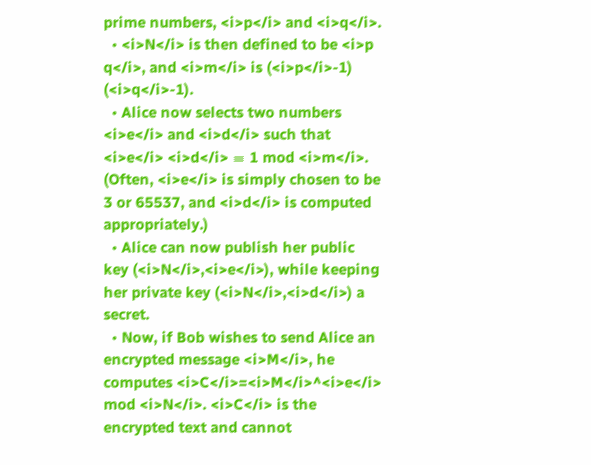prime numbers, <i>p</i> and <i>q</i>.
  • <i>N</i> is then defined to be <i>p q</i>, and <i>m</i> is (<i>p</i>-1) (<i>q</i>-1).
  • Alice now selects two numbers <i>e</i> and <i>d</i> such that <i>e</i> <i>d</i> ≡ 1 mod <i>m</i>. (Often, <i>e</i> is simply chosen to be 3 or 65537, and <i>d</i> is computed appropriately.)
  • Alice can now publish her public key (<i>N</i>,<i>e</i>), while keeping her private key (<i>N</i>,<i>d</i>) a secret.
  • Now, if Bob wishes to send Alice an encrypted message <i>M</i>, he computes <i>C</i>=<i>M</i>^<i>e</i> mod <i>N</i>. <i>C</i> is the encrypted text and cannot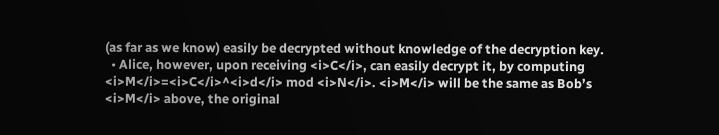(as far as we know) easily be decrypted without knowledge of the decryption key.
  • Alice, however, upon receiving <i>C</i>, can easily decrypt it, by computing <i>M</i>=<i>C</i>^<i>d</i> mod <i>N</i>. <i>M</i> will be the same as Bob’s <i>M</i> above, the original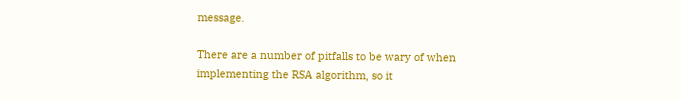message.

There are a number of pitfalls to be wary of when implementing the RSA algorithm, so it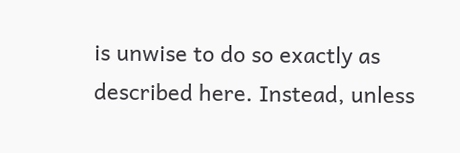is unwise to do so exactly as described here. Instead, unless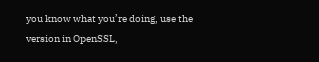you know what you’re doing, use the version in OpenSSL,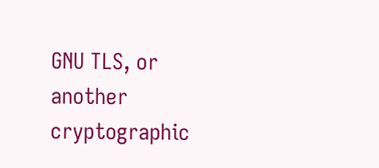GNU TLS, or another cryptographic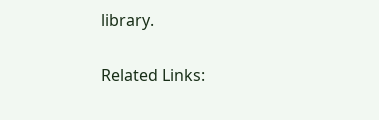library.

Related Links: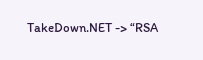TakeDown.NET -> “RSA